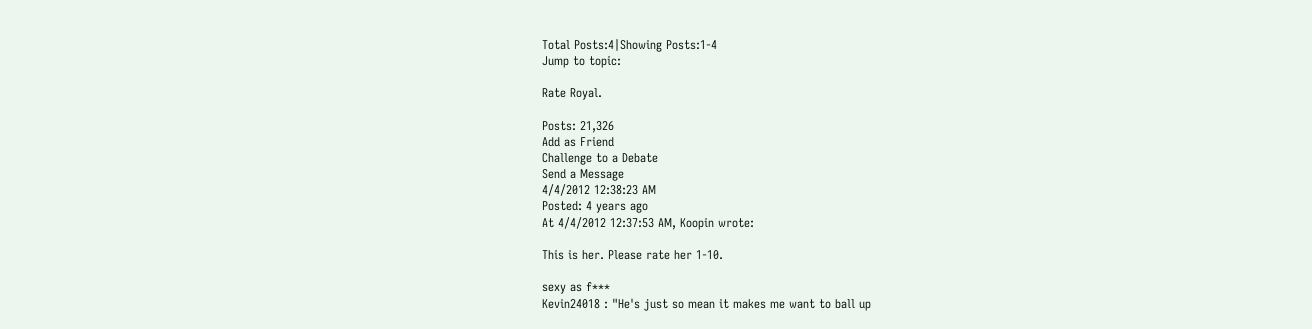Total Posts:4|Showing Posts:1-4
Jump to topic:

Rate Royal.

Posts: 21,326
Add as Friend
Challenge to a Debate
Send a Message
4/4/2012 12:38:23 AM
Posted: 4 years ago
At 4/4/2012 12:37:53 AM, Koopin wrote:

This is her. Please rate her 1-10.

sexy as f***
Kevin24018 : "He's just so mean it makes me want to ball up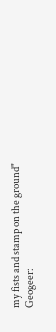my fists and stamp on the ground"
Geogeer: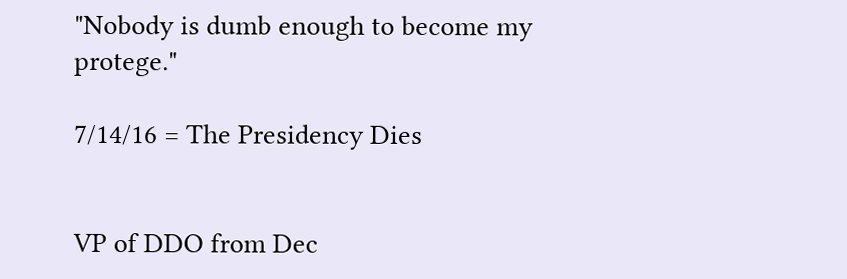"Nobody is dumb enough to become my protege."

7/14/16 = The Presidency Dies


VP of DDO from Dec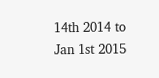14th 2014 to Jan 1st 2015